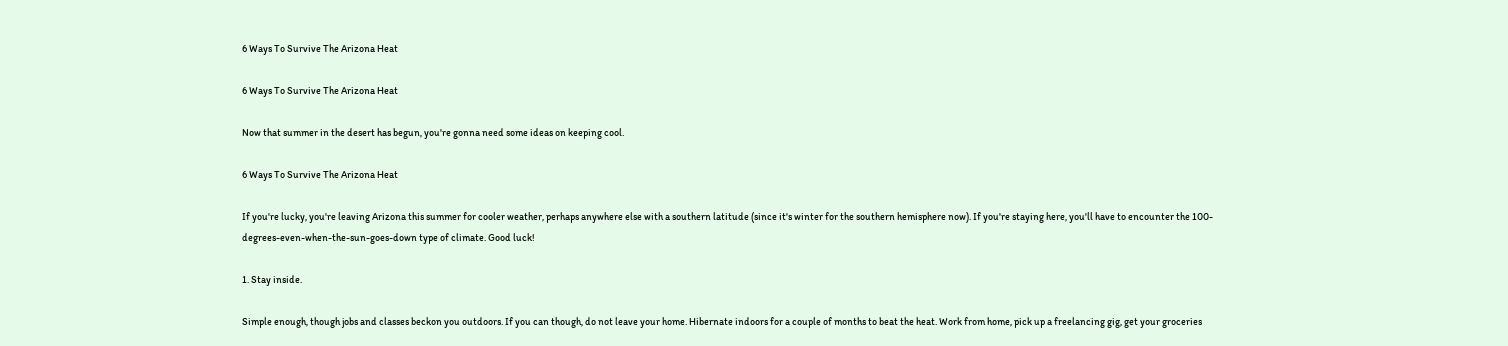6 Ways To Survive The Arizona Heat

6 Ways To Survive The Arizona Heat

Now that summer in the desert has begun, you're gonna need some ideas on keeping cool.

6 Ways To Survive The Arizona Heat

If you're lucky, you're leaving Arizona this summer for cooler weather, perhaps anywhere else with a southern latitude (since it's winter for the southern hemisphere now). If you're staying here, you'll have to encounter the 100-degrees-even-when-the-sun-goes-down type of climate. Good luck!

1. Stay inside.

Simple enough, though jobs and classes beckon you outdoors. If you can though, do not leave your home. Hibernate indoors for a couple of months to beat the heat. Work from home, pick up a freelancing gig, get your groceries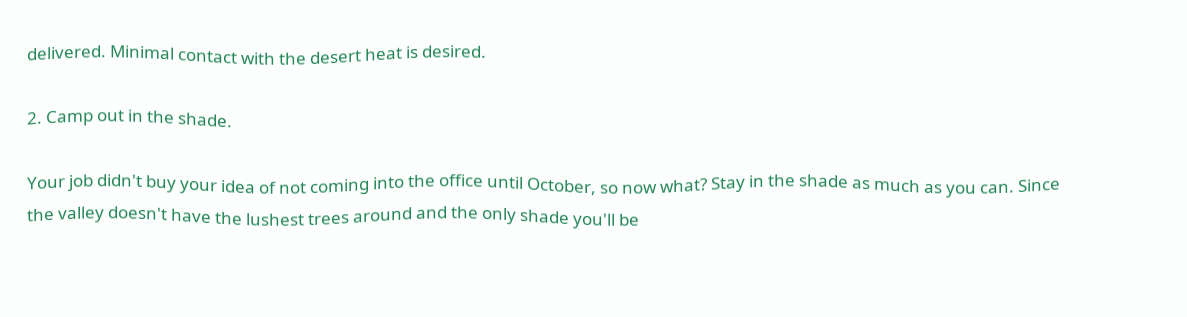delivered. Minimal contact with the desert heat is desired.

2. Camp out in the shade.

Your job didn't buy your idea of not coming into the office until October, so now what? Stay in the shade as much as you can. Since the valley doesn't have the lushest trees around and the only shade you'll be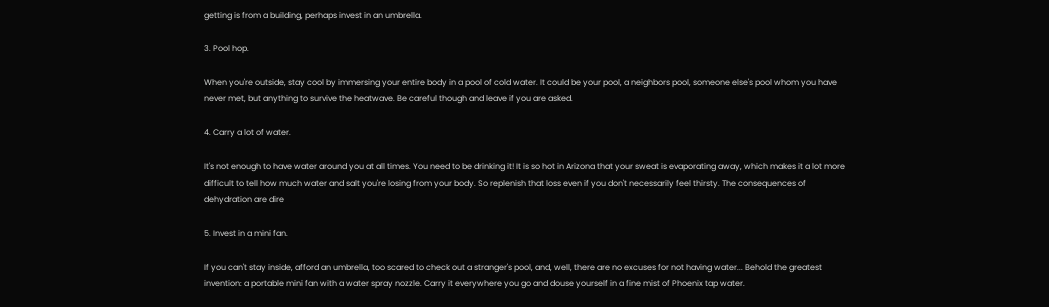getting is from a building, perhaps invest in an umbrella.

3. Pool hop.

When you're outside, stay cool by immersing your entire body in a pool of cold water. It could be your pool, a neighbors pool, someone else's pool whom you have never met, but anything to survive the heatwave. Be careful though and leave if you are asked.

4. Carry a lot of water.

It's not enough to have water around you at all times. You need to be drinking it! It is so hot in Arizona that your sweat is evaporating away, which makes it a lot more difficult to tell how much water and salt you're losing from your body. So replenish that loss even if you don't necessarily feel thirsty. The consequences of dehydration are dire

5. Invest in a mini fan.

If you can't stay inside, afford an umbrella, too scared to check out a stranger's pool, and, well, there are no excuses for not having water... Behold the greatest invention: a portable mini fan with a water spray nozzle. Carry it everywhere you go and douse yourself in a fine mist of Phoenix tap water.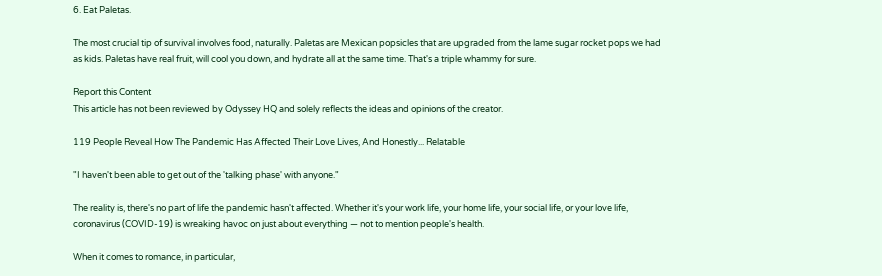6. Eat Paletas.

The most crucial tip of survival involves food, naturally. Paletas are Mexican popsicles that are upgraded from the lame sugar rocket pops we had as kids. Paletas have real fruit, will cool you down, and hydrate all at the same time. That's a triple whammy for sure.

Report this Content
This article has not been reviewed by Odyssey HQ and solely reflects the ideas and opinions of the creator.

119 People Reveal How The Pandemic Has Affected Their Love Lives, And Honestly... Relatable

"I haven't been able to get out of the 'talking phase' with anyone."

The reality is, there's no part of life the pandemic hasn't affected. Whether it's your work life, your home life, your social life, or your love life, coronavirus (COVID-19) is wreaking havoc on just about everything — not to mention people's health.

When it comes to romance, in particular,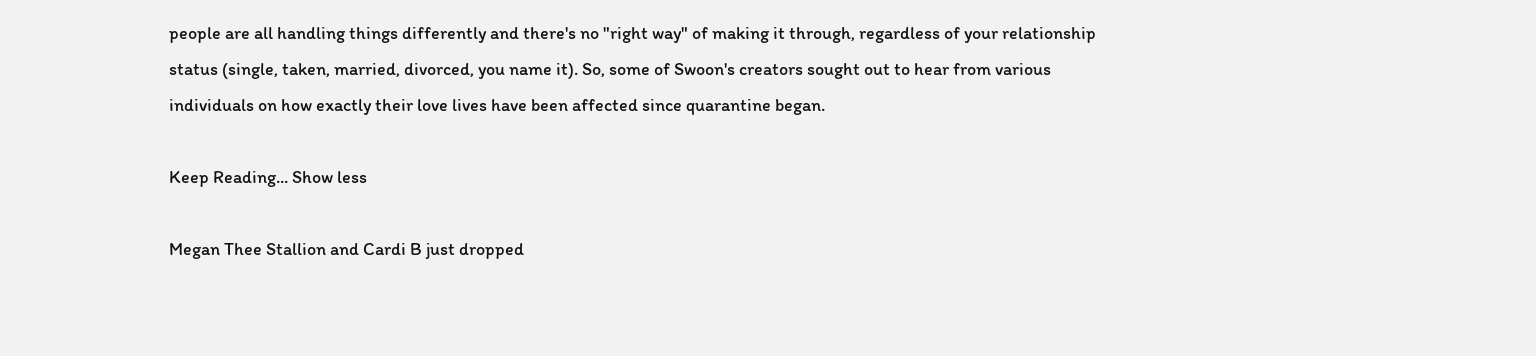people are all handling things differently and there's no "right way" of making it through, regardless of your relationship status (single, taken, married, divorced, you name it). So, some of Swoon's creators sought out to hear from various individuals on how exactly their love lives have been affected since quarantine began.

Keep Reading... Show less

Megan Thee Stallion and Cardi B just dropped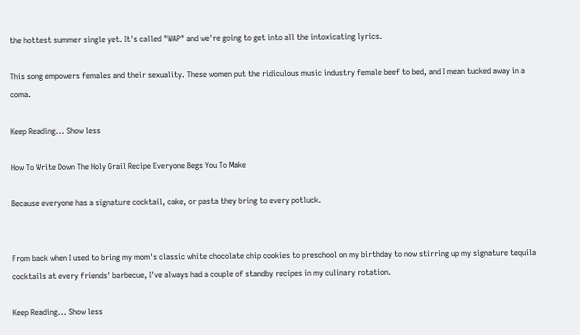the hottest summer single yet. It's called "WAP" and we're going to get into all the intoxicating lyrics.

This song empowers females and their sexuality. These women put the ridiculous music industry female beef to bed, and I mean tucked away in a coma.

Keep Reading... Show less

How To Write Down The Holy Grail Recipe Everyone Begs You To Make

Because everyone has a signature cocktail, cake, or pasta they bring to every potluck.


From back when I used to bring my mom's classic white chocolate chip cookies to preschool on my birthday to now stirring up my signature tequila cocktails at every friends' barbecue, I've always had a couple of standby recipes in my culinary rotation.

Keep Reading... Show less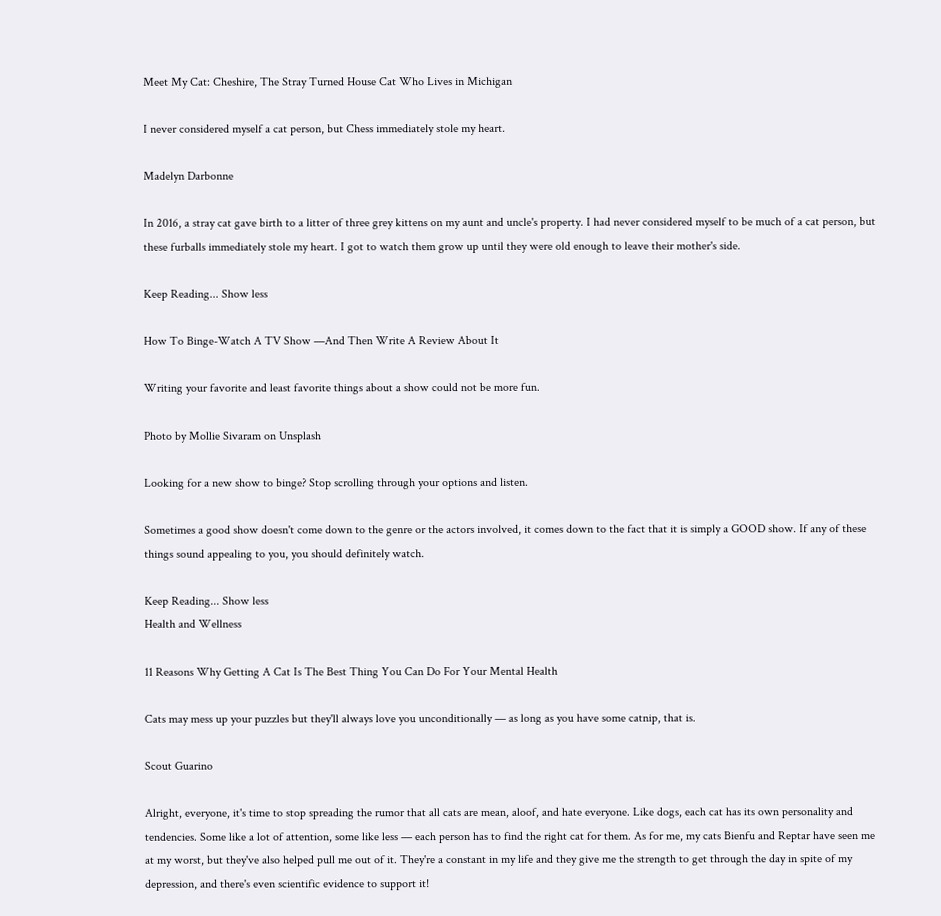Meet My Cat: Cheshire, The Stray Turned House Cat Who Lives in Michigan

I never considered myself a cat person, but Chess immediately stole my heart.

Madelyn Darbonne

In 2016, a stray cat gave birth to a litter of three grey kittens on my aunt and uncle's property. I had never considered myself to be much of a cat person, but these furballs immediately stole my heart. I got to watch them grow up until they were old enough to leave their mother's side.

Keep Reading... Show less

How To Binge-Watch A TV Show —And Then Write A Review About It

Writing your favorite and least favorite things about a show could not be more fun.

Photo by Mollie Sivaram on Unsplash

Looking for a new show to binge? Stop scrolling through your options and listen.

Sometimes a good show doesn't come down to the genre or the actors involved, it comes down to the fact that it is simply a GOOD show. If any of these things sound appealing to you, you should definitely watch.

Keep Reading... Show less
Health and Wellness

11 Reasons Why Getting A Cat Is The Best Thing You Can Do For Your Mental Health

Cats may mess up your puzzles but they'll always love you unconditionally — as long as you have some catnip, that is.

Scout Guarino

Alright, everyone, it's time to stop spreading the rumor that all cats are mean, aloof, and hate everyone. Like dogs, each cat has its own personality and tendencies. Some like a lot of attention, some like less — each person has to find the right cat for them. As for me, my cats Bienfu and Reptar have seen me at my worst, but they've also helped pull me out of it. They're a constant in my life and they give me the strength to get through the day in spite of my depression, and there's even scientific evidence to support it!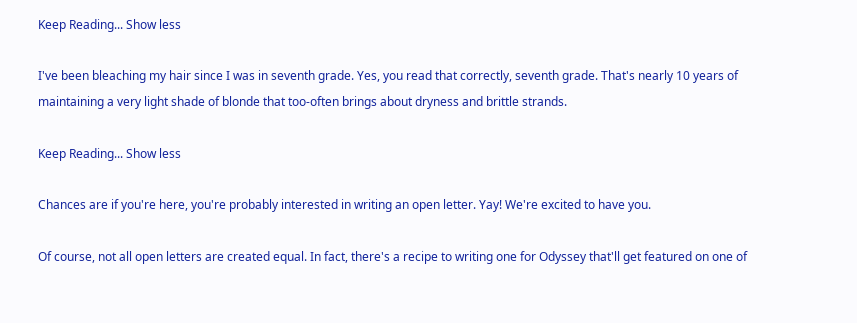Keep Reading... Show less

I've been bleaching my hair since I was in seventh grade. Yes, you read that correctly, seventh grade. That's nearly 10 years of maintaining a very light shade of blonde that too-often brings about dryness and brittle strands.

Keep Reading... Show less

Chances are if you're here, you're probably interested in writing an open letter. Yay! We're excited to have you.

Of course, not all open letters are created equal. In fact, there's a recipe to writing one for Odyssey that'll get featured on one of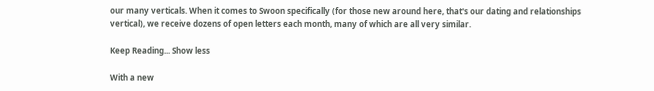our many verticals. When it comes to Swoon specifically (for those new around here, that's our dating and relationships vertical), we receive dozens of open letters each month, many of which are all very similar.

Keep Reading... Show less

With a new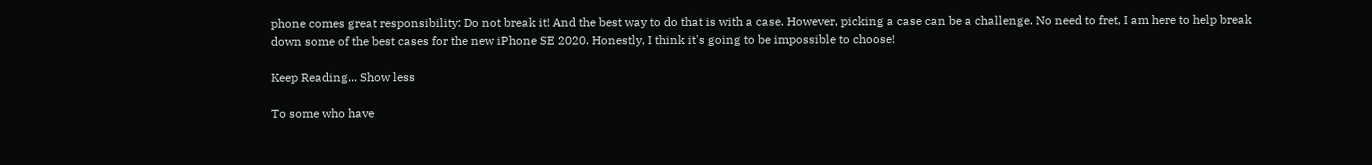phone comes great responsibility: Do not break it! And the best way to do that is with a case. However, picking a case can be a challenge. No need to fret, I am here to help break down some of the best cases for the new iPhone SE 2020. Honestly, I think it's going to be impossible to choose!

Keep Reading... Show less

To some who have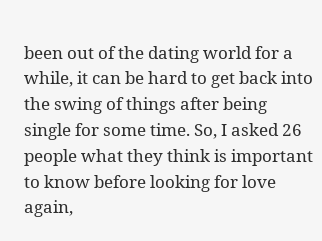been out of the dating world for a while, it can be hard to get back into the swing of things after being single for some time. So, I asked 26 people what they think is important to know before looking for love again,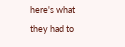here's what they had to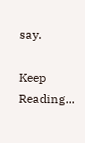say.

Keep Reading...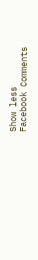Show less
Facebook Comments